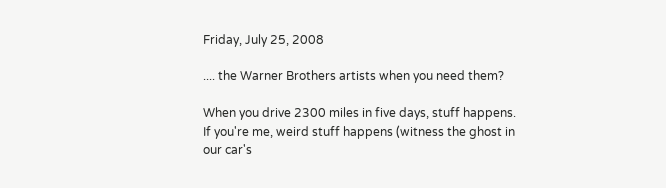Friday, July 25, 2008

.... the Warner Brothers artists when you need them?

When you drive 2300 miles in five days, stuff happens.  If you're me, weird stuff happens (witness the ghost in our car's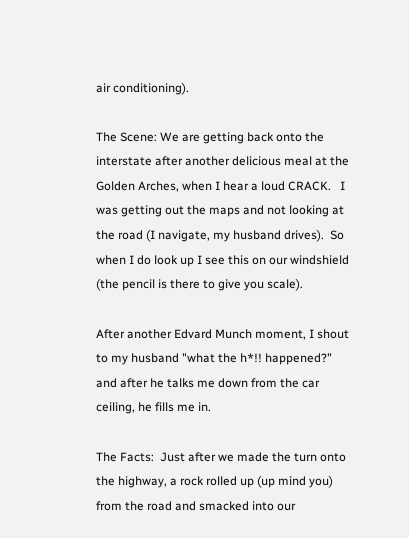air conditioning).

The Scene: We are getting back onto the interstate after another delicious meal at the Golden Arches, when I hear a loud CRACK.   I was getting out the maps and not looking at the road (I navigate, my husband drives).  So when I do look up I see this on our windshield  (the pencil is there to give you scale).

After another Edvard Munch moment, I shout to my husband "what the h*!! happened?" and after he talks me down from the car ceiling, he fills me in.

The Facts:  Just after we made the turn onto the highway, a rock rolled up (up mind you) from the road and smacked into our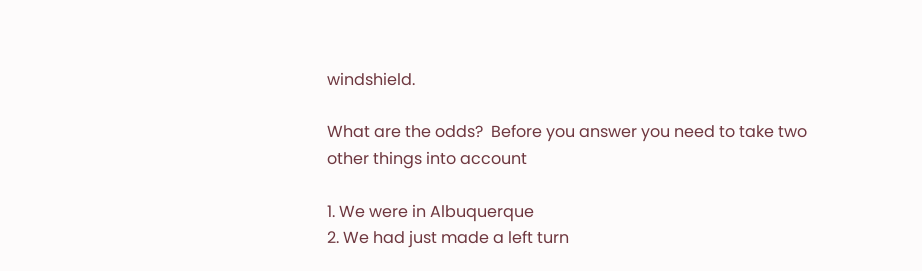windshield.

What are the odds?  Before you answer you need to take two other things into account

1. We were in Albuquerque
2. We had just made a left turn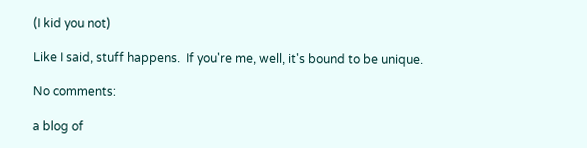(I kid you not)

Like I said, stuff happens.  If you're me, well, it's bound to be unique.

No comments:

a blog of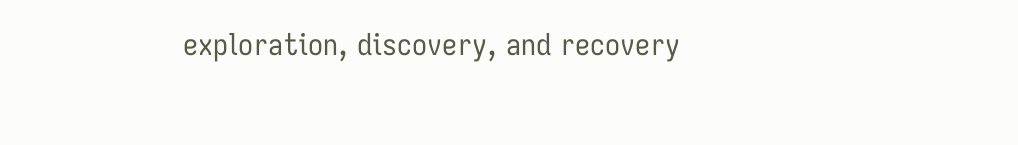exploration, discovery, and recovery